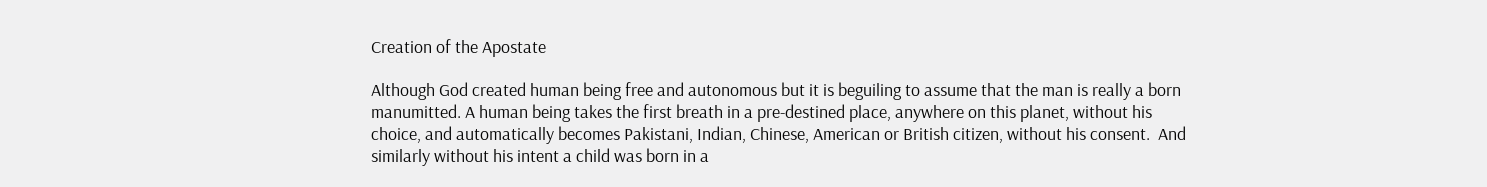Creation of the Apostate

Although God created human being free and autonomous but it is beguiling to assume that the man is really a born manumitted. A human being takes the first breath in a pre-destined place, anywhere on this planet, without his choice, and automatically becomes Pakistani, Indian, Chinese, American or British citizen, without his consent.  And similarly without his intent a child was born in a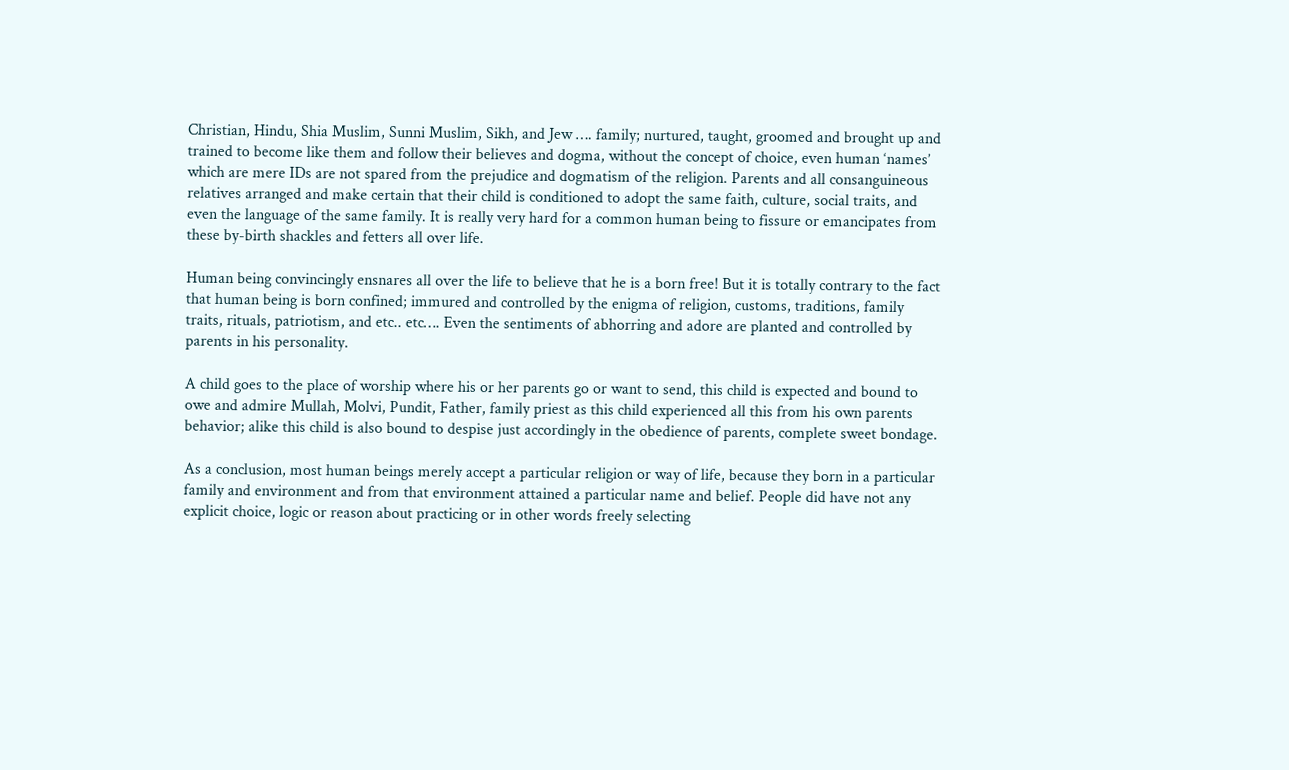Christian, Hindu, Shia Muslim, Sunni Muslim, Sikh, and Jew …. family; nurtured, taught, groomed and brought up and trained to become like them and follow their believes and dogma, without the concept of choice, even human ‘names’ which are mere IDs are not spared from the prejudice and dogmatism of the religion. Parents and all consanguineous relatives arranged and make certain that their child is conditioned to adopt the same faith, culture, social traits, and even the language of the same family. It is really very hard for a common human being to fissure or emancipates from these by-birth shackles and fetters all over life.

Human being convincingly ensnares all over the life to believe that he is a born free! But it is totally contrary to the fact that human being is born confined; immured and controlled by the enigma of religion, customs, traditions, family traits, rituals, patriotism, and etc.. etc…. Even the sentiments of abhorring and adore are planted and controlled by parents in his personality.

A child goes to the place of worship where his or her parents go or want to send, this child is expected and bound to owe and admire Mullah, Molvi, Pundit, Father, family priest as this child experienced all this from his own parents behavior; alike this child is also bound to despise just accordingly in the obedience of parents, complete sweet bondage.

As a conclusion, most human beings merely accept a particular religion or way of life, because they born in a particular family and environment and from that environment attained a particular name and belief. People did have not any explicit choice, logic or reason about practicing or in other words freely selecting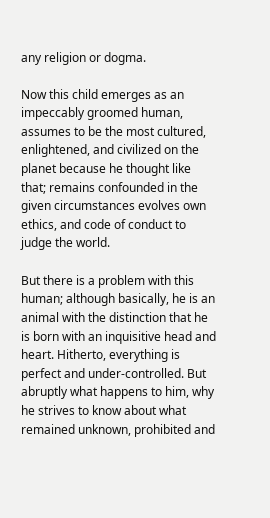any religion or dogma.

Now this child emerges as an impeccably groomed human, assumes to be the most cultured, enlightened, and civilized on the planet because he thought like that; remains confounded in the given circumstances evolves own ethics, and code of conduct to judge the world.

But there is a problem with this human; although basically, he is an animal with the distinction that he is born with an inquisitive head and heart. Hitherto, everything is perfect and under-controlled. But abruptly what happens to him, why he strives to know about what remained unknown, prohibited and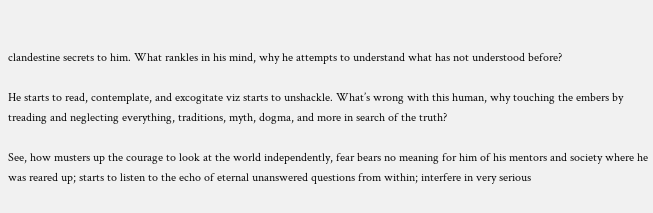clandestine secrets to him. What rankles in his mind, why he attempts to understand what has not understood before?

He starts to read, contemplate, and excogitate viz starts to unshackle. What’s wrong with this human, why touching the embers by treading and neglecting everything, traditions, myth, dogma, and more in search of the truth?

See, how musters up the courage to look at the world independently, fear bears no meaning for him of his mentors and society where he was reared up; starts to listen to the echo of eternal unanswered questions from within; interfere in very serious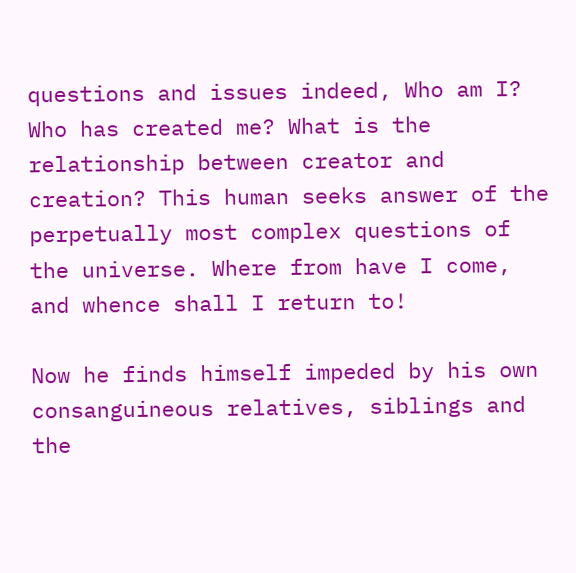questions and issues indeed, Who am I? Who has created me? What is the relationship between creator and creation? This human seeks answer of the perpetually most complex questions of the universe. Where from have I come, and whence shall I return to!

Now he finds himself impeded by his own consanguineous relatives, siblings and the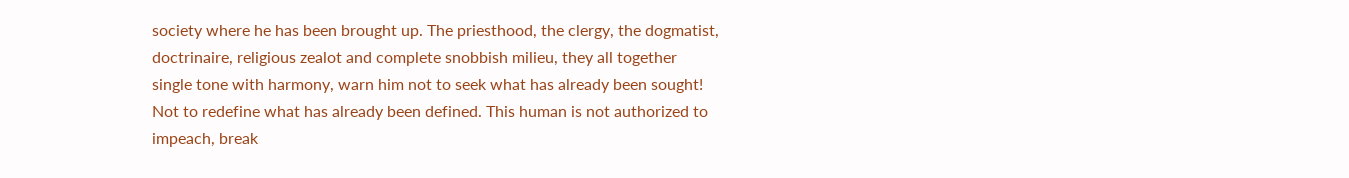society where he has been brought up. The priesthood, the clergy, the dogmatist, doctrinaire, religious zealot and complete snobbish milieu, they all together single tone with harmony, warn him not to seek what has already been sought! Not to redefine what has already been defined. This human is not authorized to impeach, break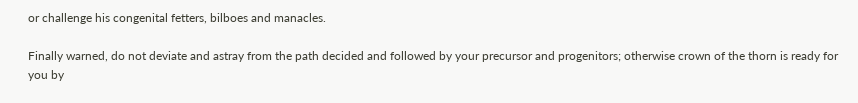or challenge his congenital fetters, bilboes and manacles.

Finally warned, do not deviate and astray from the path decided and followed by your precursor and progenitors; otherwise crown of the thorn is ready for you by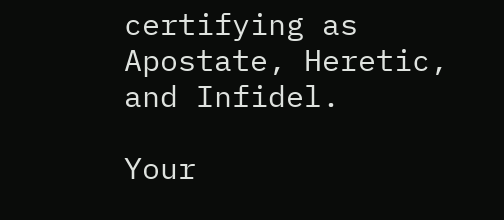certifying as Apostate, Heretic, and Infidel.

Your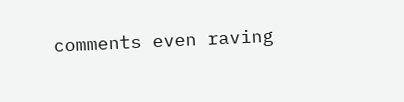comments even raving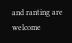and ranting are welcome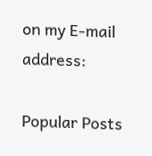on my E-mail address:

Popular Posts